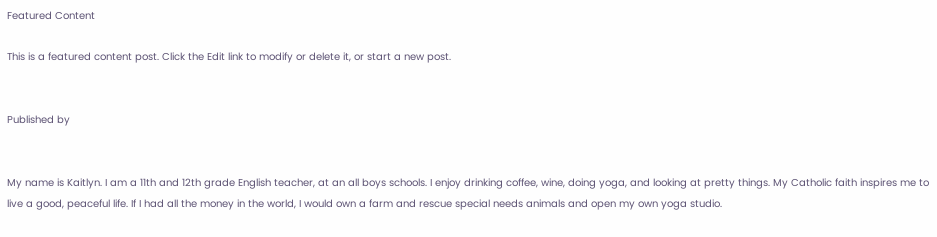Featured Content

This is a featured content post. Click the Edit link to modify or delete it, or start a new post.


Published by


My name is Kaitlyn. I am a 11th and 12th grade English teacher, at an all boys schools. I enjoy drinking coffee, wine, doing yoga, and looking at pretty things. My Catholic faith inspires me to live a good, peaceful life. If I had all the money in the world, I would own a farm and rescue special needs animals and open my own yoga studio.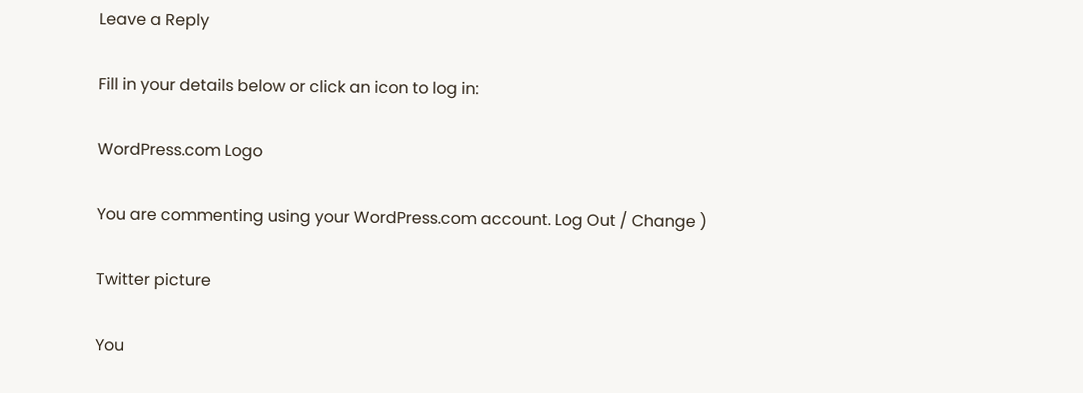Leave a Reply

Fill in your details below or click an icon to log in:

WordPress.com Logo

You are commenting using your WordPress.com account. Log Out / Change )

Twitter picture

You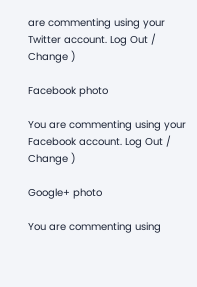are commenting using your Twitter account. Log Out / Change )

Facebook photo

You are commenting using your Facebook account. Log Out / Change )

Google+ photo

You are commenting using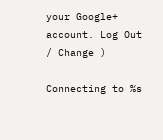your Google+ account. Log Out / Change )

Connecting to %s